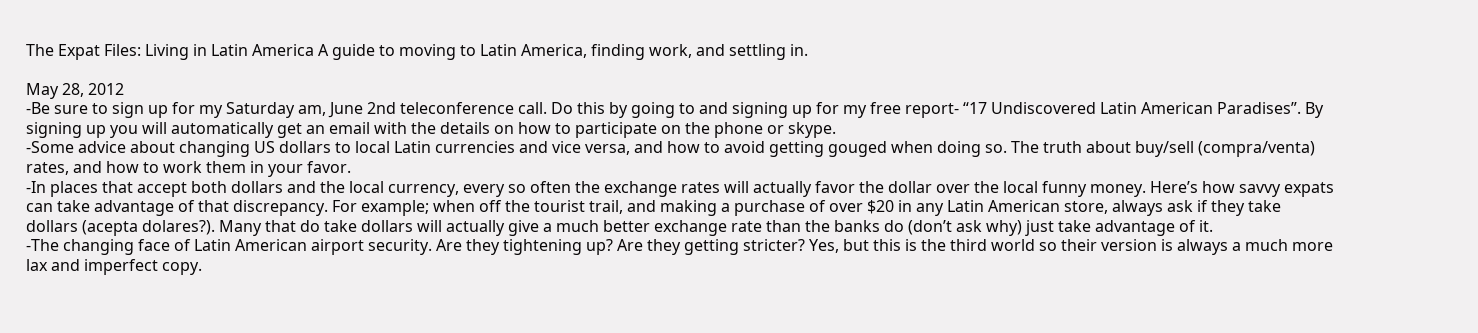The Expat Files: Living in Latin America A guide to moving to Latin America, finding work, and settling in.

May 28, 2012
-Be sure to sign up for my Saturday am, June 2nd teleconference call. Do this by going to and signing up for my free report- “17 Undiscovered Latin American Paradises”. By signing up you will automatically get an email with the details on how to participate on the phone or skype.
-Some advice about changing US dollars to local Latin currencies and vice versa, and how to avoid getting gouged when doing so. The truth about buy/sell (compra/venta) rates, and how to work them in your favor.
-In places that accept both dollars and the local currency, every so often the exchange rates will actually favor the dollar over the local funny money. Here’s how savvy expats can take advantage of that discrepancy. For example; when off the tourist trail, and making a purchase of over $20 in any Latin American store, always ask if they take dollars (acepta dolares?). Many that do take dollars will actually give a much better exchange rate than the banks do (don’t ask why) just take advantage of it.
-The changing face of Latin American airport security. Are they tightening up? Are they getting stricter? Yes, but this is the third world so their version is always a much more lax and imperfect copy.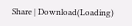Share | Download(Loading)